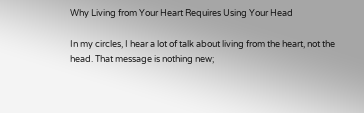Why Living from Your Heart Requires Using Your Head

In my circles, I hear a lot of talk about living from the heart, not the head. That message is nothing new;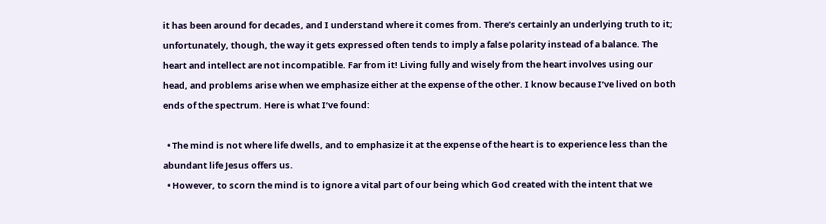it has been around for decades, and I understand where it comes from. There’s certainly an underlying truth to it; unfortunately, though, the way it gets expressed often tends to imply a false polarity instead of a balance. The heart and intellect are not incompatible. Far from it! Living fully and wisely from the heart involves using our head, and problems arise when we emphasize either at the expense of the other. I know because I’ve lived on both ends of the spectrum. Here is what I’ve found:

  • The mind is not where life dwells, and to emphasize it at the expense of the heart is to experience less than the abundant life Jesus offers us.
  • However, to scorn the mind is to ignore a vital part of our being which God created with the intent that we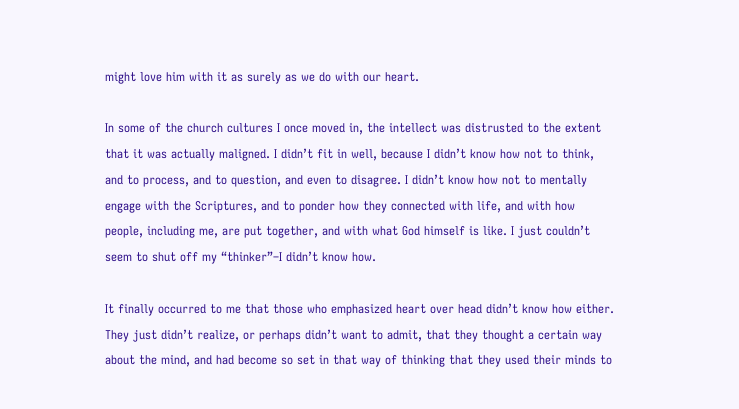might love him with it as surely as we do with our heart.

In some of the church cultures I once moved in, the intellect was distrusted to the extent that it was actually maligned. I didn’t fit in well, because I didn’t know how not to think, and to process, and to question, and even to disagree. I didn’t know how not to mentally engage with the Scriptures, and to ponder how they connected with life, and with how people, including me, are put together, and with what God himself is like. I just couldn’t seem to shut off my “thinker”–I didn’t know how.

It finally occurred to me that those who emphasized heart over head didn’t know how either. They just didn’t realize, or perhaps didn’t want to admit, that they thought a certain way about the mind, and had become so set in that way of thinking that they used their minds to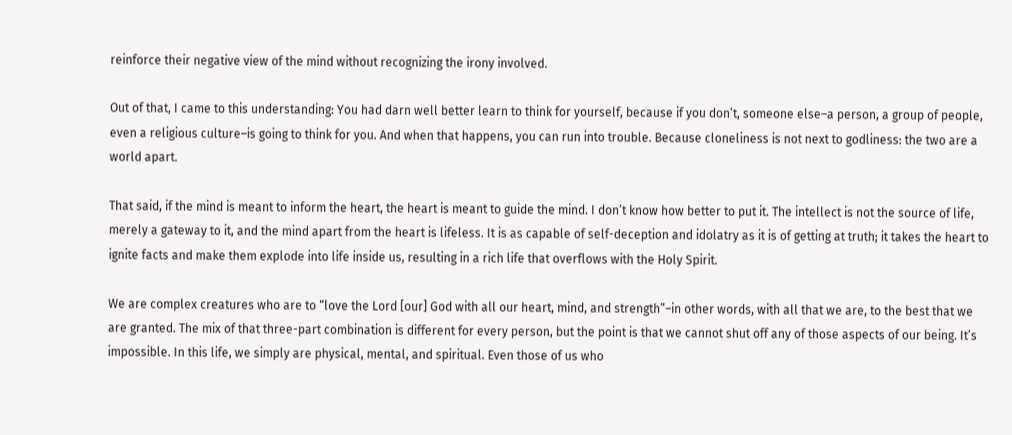reinforce their negative view of the mind without recognizing the irony involved.

Out of that, I came to this understanding: You had darn well better learn to think for yourself, because if you don’t, someone else–a person, a group of people, even a religious culture–is going to think for you. And when that happens, you can run into trouble. Because cloneliness is not next to godliness: the two are a world apart.

That said, if the mind is meant to inform the heart, the heart is meant to guide the mind. I don’t know how better to put it. The intellect is not the source of life, merely a gateway to it, and the mind apart from the heart is lifeless. It is as capable of self-deception and idolatry as it is of getting at truth; it takes the heart to ignite facts and make them explode into life inside us, resulting in a rich life that overflows with the Holy Spirit.

We are complex creatures who are to “love the Lord [our] God with all our heart, mind, and strength”–in other words, with all that we are, to the best that we are granted. The mix of that three-part combination is different for every person, but the point is that we cannot shut off any of those aspects of our being. It’s impossible. In this life, we simply are physical, mental, and spiritual. Even those of us who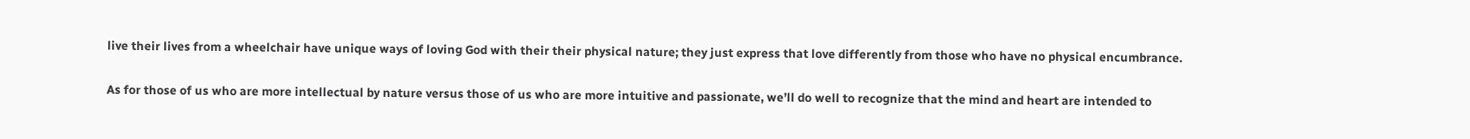live their lives from a wheelchair have unique ways of loving God with their their physical nature; they just express that love differently from those who have no physical encumbrance.

As for those of us who are more intellectual by nature versus those of us who are more intuitive and passionate, we’ll do well to recognize that the mind and heart are intended to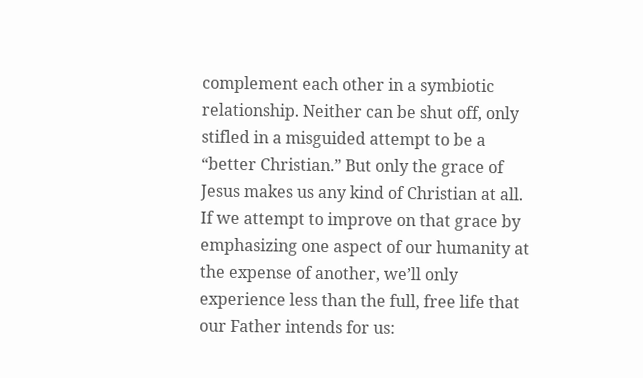complement each other in a symbiotic relationship. Neither can be shut off, only stifled in a misguided attempt to be a “better Christian.” But only the grace of Jesus makes us any kind of Christian at all. If we attempt to improve on that grace by emphasizing one aspect of our humanity at the expense of another, we’ll only experience less than the full, free life that our Father intends for us: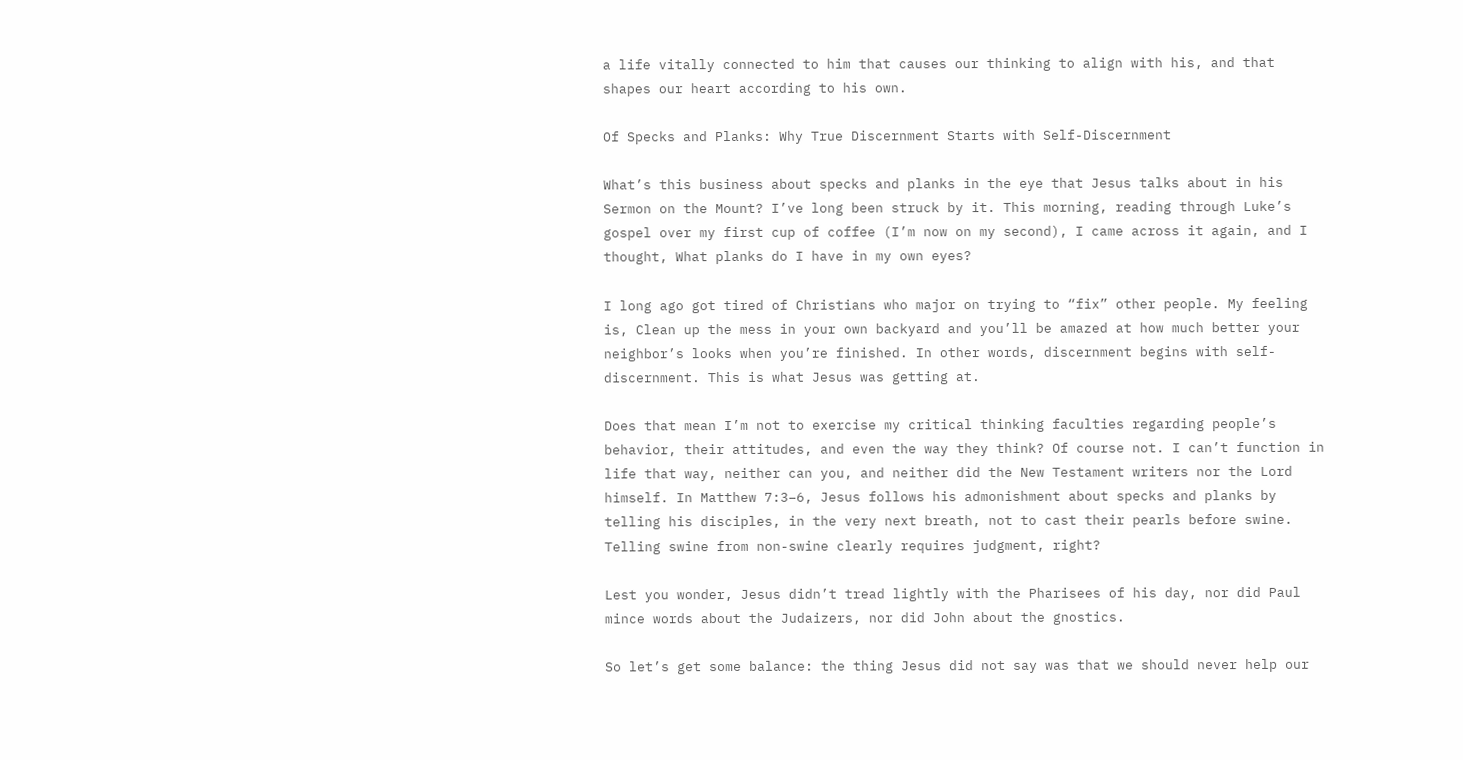a life vitally connected to him that causes our thinking to align with his, and that shapes our heart according to his own.

Of Specks and Planks: Why True Discernment Starts with Self-Discernment

What’s this business about specks and planks in the eye that Jesus talks about in his Sermon on the Mount? I’ve long been struck by it. This morning, reading through Luke’s gospel over my first cup of coffee (I’m now on my second), I came across it again, and I thought, What planks do I have in my own eyes?

I long ago got tired of Christians who major on trying to “fix” other people. My feeling is, Clean up the mess in your own backyard and you’ll be amazed at how much better your neighbor’s looks when you’re finished. In other words, discernment begins with self-discernment. This is what Jesus was getting at.

Does that mean I’m not to exercise my critical thinking faculties regarding people’s behavior, their attitudes, and even the way they think? Of course not. I can’t function in life that way, neither can you, and neither did the New Testament writers nor the Lord himself. In Matthew 7:3–6, Jesus follows his admonishment about specks and planks by telling his disciples, in the very next breath, not to cast their pearls before swine. Telling swine from non-swine clearly requires judgment, right?

Lest you wonder, Jesus didn’t tread lightly with the Pharisees of his day, nor did Paul mince words about the Judaizers, nor did John about the gnostics.

So let’s get some balance: the thing Jesus did not say was that we should never help our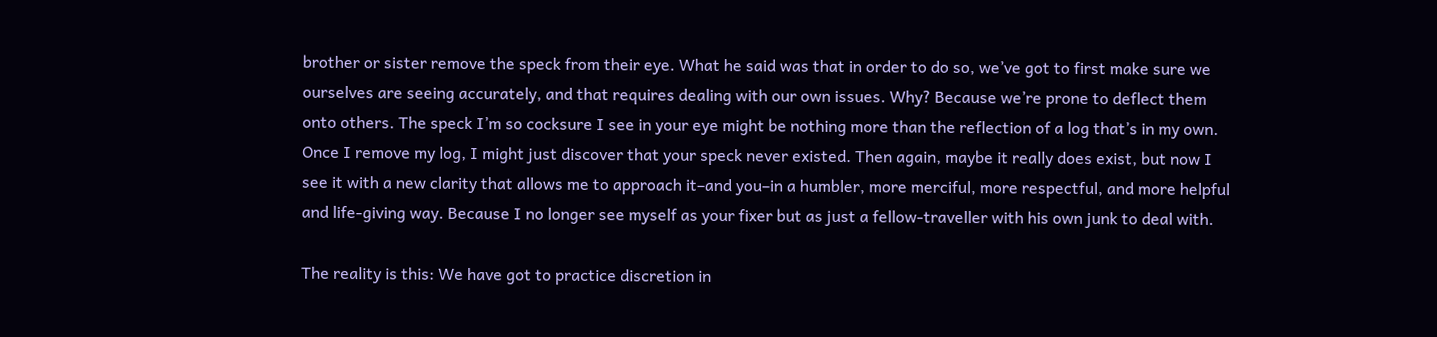brother or sister remove the speck from their eye. What he said was that in order to do so, we’ve got to first make sure we ourselves are seeing accurately, and that requires dealing with our own issues. Why? Because we’re prone to deflect them onto others. The speck I’m so cocksure I see in your eye might be nothing more than the reflection of a log that’s in my own. Once I remove my log, I might just discover that your speck never existed. Then again, maybe it really does exist, but now I see it with a new clarity that allows me to approach it–and you–in a humbler, more merciful, more respectful, and more helpful and life-giving way. Because I no longer see myself as your fixer but as just a fellow-traveller with his own junk to deal with.

The reality is this: We have got to practice discretion in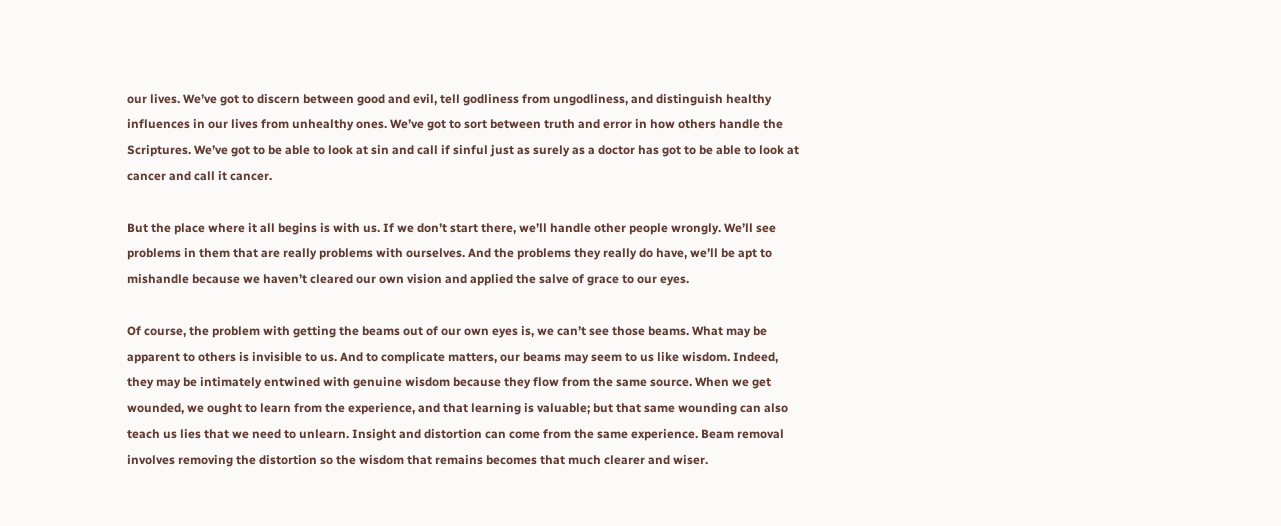our lives. We’ve got to discern between good and evil, tell godliness from ungodliness, and distinguish healthy influences in our lives from unhealthy ones. We’ve got to sort between truth and error in how others handle the Scriptures. We’ve got to be able to look at sin and call if sinful just as surely as a doctor has got to be able to look at cancer and call it cancer.

But the place where it all begins is with us. If we don’t start there, we’ll handle other people wrongly. We’ll see problems in them that are really problems with ourselves. And the problems they really do have, we’ll be apt to mishandle because we haven’t cleared our own vision and applied the salve of grace to our eyes.

Of course, the problem with getting the beams out of our own eyes is, we can’t see those beams. What may be apparent to others is invisible to us. And to complicate matters, our beams may seem to us like wisdom. Indeed, they may be intimately entwined with genuine wisdom because they flow from the same source. When we get wounded, we ought to learn from the experience, and that learning is valuable; but that same wounding can also teach us lies that we need to unlearn. Insight and distortion can come from the same experience. Beam removal involves removing the distortion so the wisdom that remains becomes that much clearer and wiser.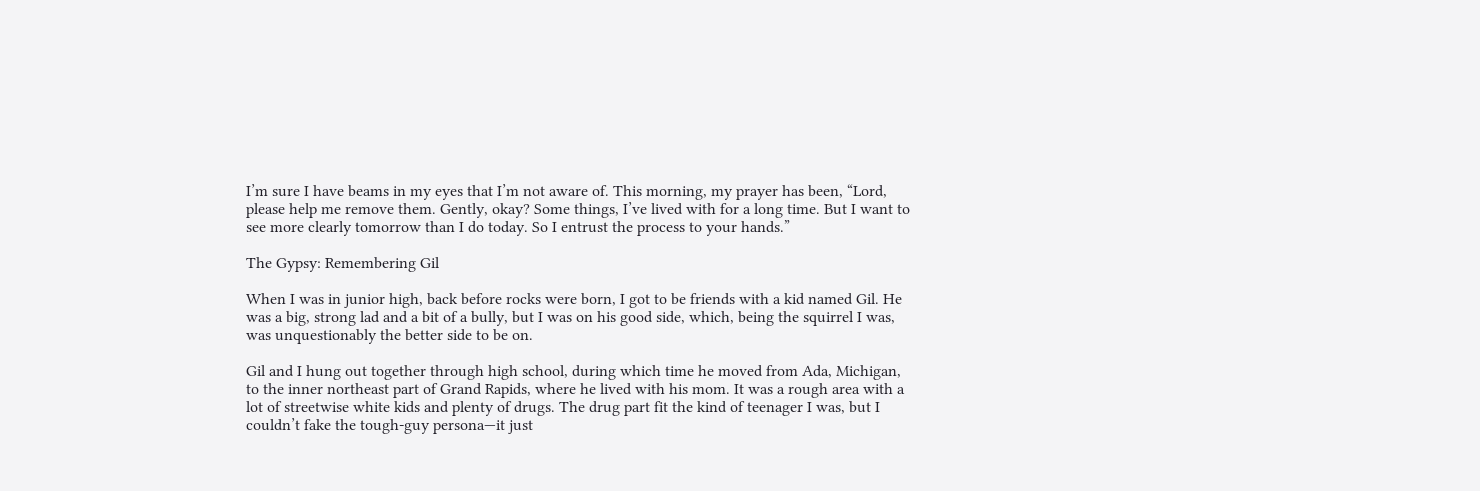I’m sure I have beams in my eyes that I’m not aware of. This morning, my prayer has been, “Lord, please help me remove them. Gently, okay? Some things, I’ve lived with for a long time. But I want to see more clearly tomorrow than I do today. So I entrust the process to your hands.”

The Gypsy: Remembering Gil

When I was in junior high, back before rocks were born, I got to be friends with a kid named Gil. He was a big, strong lad and a bit of a bully, but I was on his good side, which, being the squirrel I was, was unquestionably the better side to be on.

Gil and I hung out together through high school, during which time he moved from Ada, Michigan, to the inner northeast part of Grand Rapids, where he lived with his mom. It was a rough area with a lot of streetwise white kids and plenty of drugs. The drug part fit the kind of teenager I was, but I couldn’t fake the tough-guy persona—it just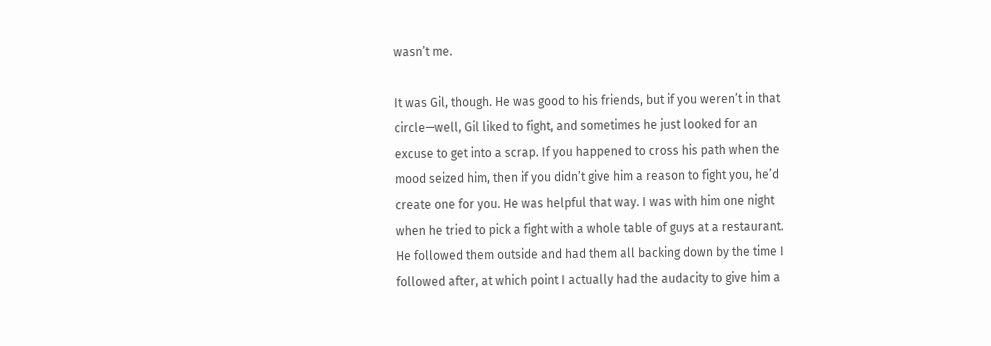wasn’t me.

It was Gil, though. He was good to his friends, but if you weren’t in that circle—well, Gil liked to fight, and sometimes he just looked for an excuse to get into a scrap. If you happened to cross his path when the mood seized him, then if you didn’t give him a reason to fight you, he’d create one for you. He was helpful that way. I was with him one night when he tried to pick a fight with a whole table of guys at a restaurant. He followed them outside and had them all backing down by the time I followed after, at which point I actually had the audacity to give him a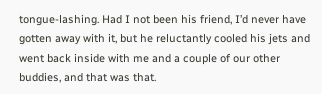tongue-lashing. Had I not been his friend, I’d never have gotten away with it, but he reluctantly cooled his jets and went back inside with me and a couple of our other buddies, and that was that.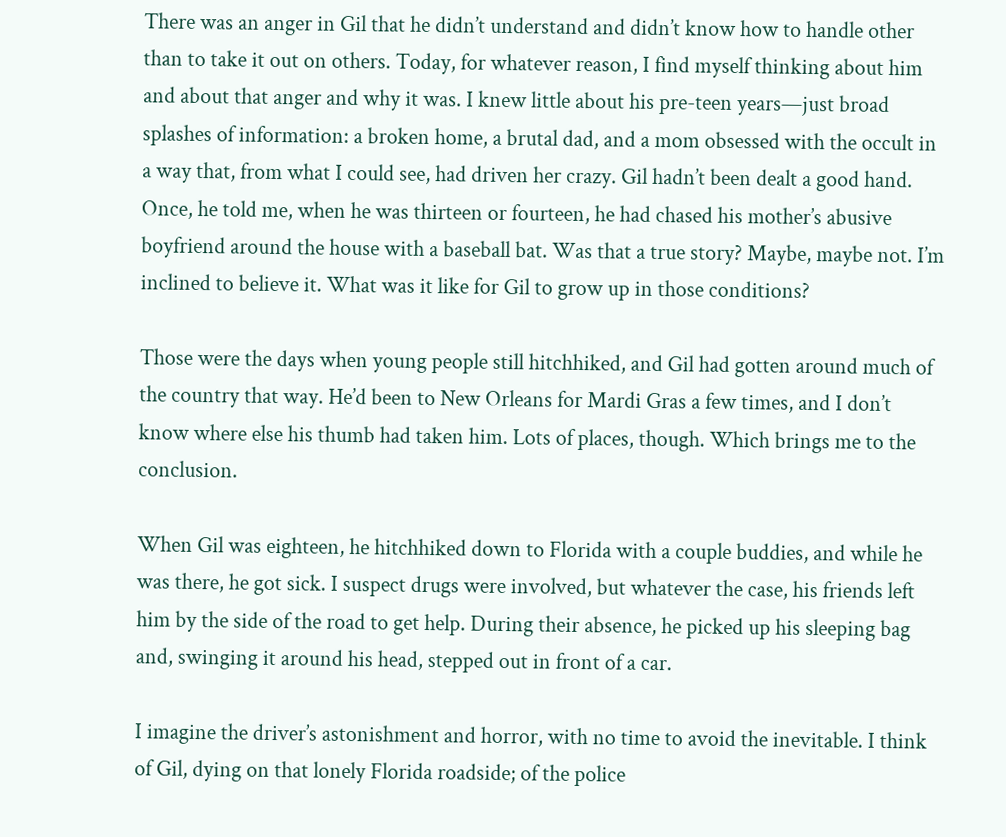There was an anger in Gil that he didn’t understand and didn’t know how to handle other than to take it out on others. Today, for whatever reason, I find myself thinking about him and about that anger and why it was. I knew little about his pre-teen years—just broad splashes of information: a broken home, a brutal dad, and a mom obsessed with the occult in a way that, from what I could see, had driven her crazy. Gil hadn’t been dealt a good hand. Once, he told me, when he was thirteen or fourteen, he had chased his mother’s abusive boyfriend around the house with a baseball bat. Was that a true story? Maybe, maybe not. I’m inclined to believe it. What was it like for Gil to grow up in those conditions?

Those were the days when young people still hitchhiked, and Gil had gotten around much of the country that way. He’d been to New Orleans for Mardi Gras a few times, and I don’t know where else his thumb had taken him. Lots of places, though. Which brings me to the conclusion.

When Gil was eighteen, he hitchhiked down to Florida with a couple buddies, and while he was there, he got sick. I suspect drugs were involved, but whatever the case, his friends left him by the side of the road to get help. During their absence, he picked up his sleeping bag and, swinging it around his head, stepped out in front of a car.

I imagine the driver’s astonishment and horror, with no time to avoid the inevitable. I think of Gil, dying on that lonely Florida roadside; of the police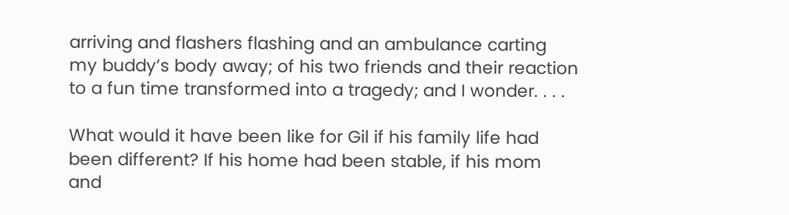arriving and flashers flashing and an ambulance carting my buddy’s body away; of his two friends and their reaction to a fun time transformed into a tragedy; and I wonder. . . .

What would it have been like for Gil if his family life had been different? If his home had been stable, if his mom and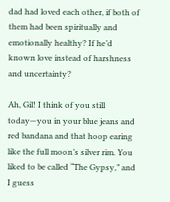dad had loved each other, if both of them had been spiritually and emotionally healthy? If he’d known love instead of harshness and uncertainty?

Ah, Gil! I think of you still today—you in your blue jeans and red bandana and that hoop earing like the full moon’s silver rim. You liked to be called “The Gypsy,” and I guess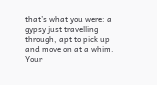that’s what you were: a gypsy just travelling through, apt to pick up and move on at a whim. Your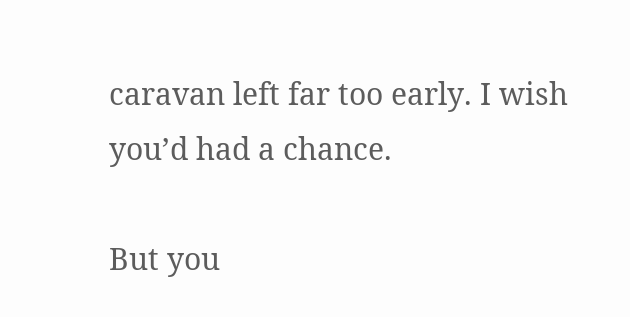caravan left far too early. I wish you’d had a chance.

But you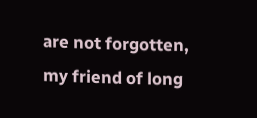are not forgotten, my friend of long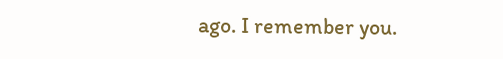ago. I remember you.